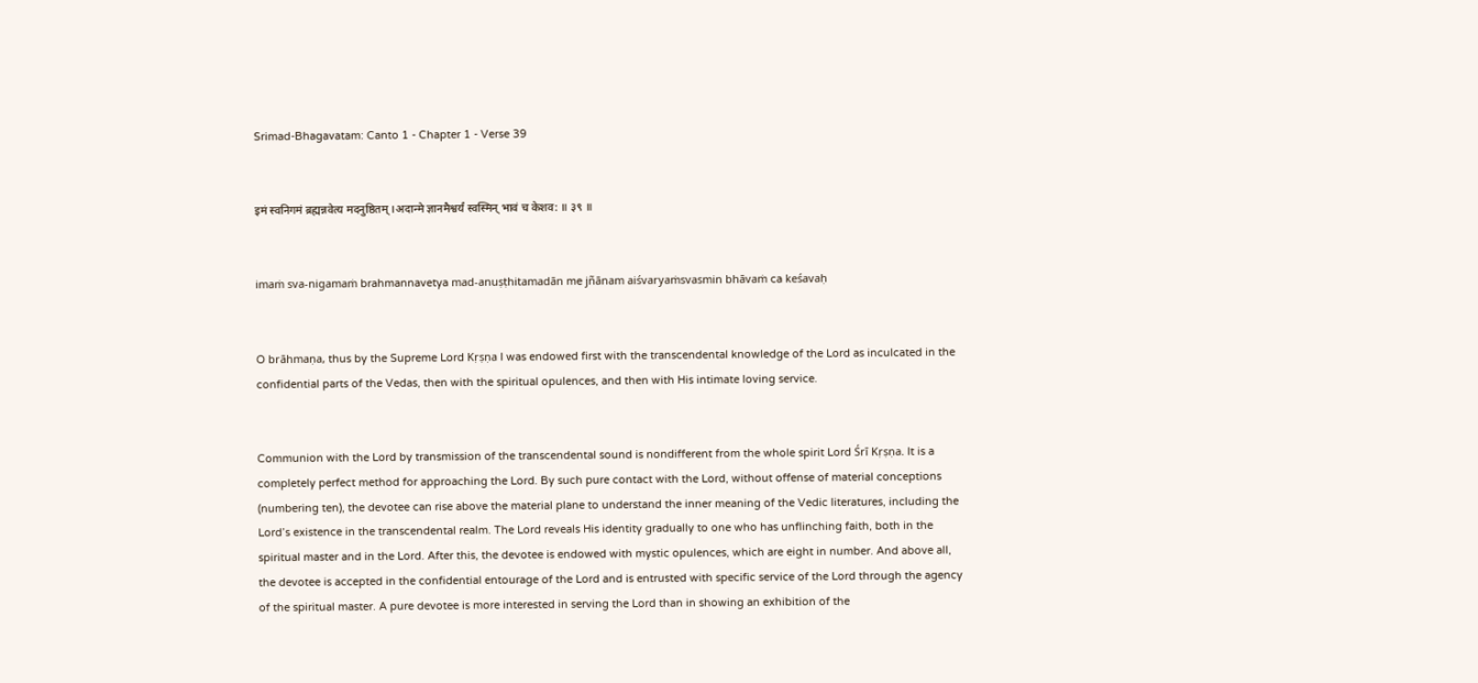Srimad-Bhagavatam: Canto 1 - Chapter 1 - Verse 39


इमं स्वनिगमं ब्रह्मन्नवेत्य मदनुष्ठितम् ।अदान्मे ज्ञानमैश्वर्यं स्वस्मिन् भावं च केशव: ॥ ३९ ॥


imaṁ sva-nigamaṁ brahmannavetya mad-anuṣṭhitamadān me jñānam aiśvaryaṁsvasmin bhāvaṁ ca keśavaḥ


O brāhmaṇa, thus by the Supreme Lord Kṛṣṇa I was endowed first with the transcendental knowledge of the Lord as inculcated in the confidential parts of the Vedas, then with the spiritual opulences, and then with His intimate loving service.


Communion with the Lord by transmission of the transcendental sound is nondifferent from the whole spirit Lord Śrī Kṛṣṇa. It is a completely perfect method for approaching the Lord. By such pure contact with the Lord, without offense of material conceptions (numbering ten), the devotee can rise above the material plane to understand the inner meaning of the Vedic literatures, including the Lord’s existence in the transcendental realm. The Lord reveals His identity gradually to one who has unflinching faith, both in the spiritual master and in the Lord. After this, the devotee is endowed with mystic opulences, which are eight in number. And above all, the devotee is accepted in the confidential entourage of the Lord and is entrusted with specific service of the Lord through the agency of the spiritual master. A pure devotee is more interested in serving the Lord than in showing an exhibition of the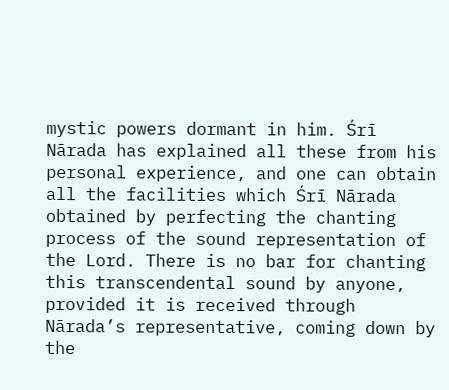mystic powers dormant in him. Śrī Nārada has explained all these from his personal experience, and one can obtain all the facilities which Śrī Nārada obtained by perfecting the chanting process of the sound representation of the Lord. There is no bar for chanting this transcendental sound by anyone, provided it is received through Nārada’s representative, coming down by the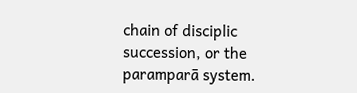chain of disciplic succession, or the paramparā system.